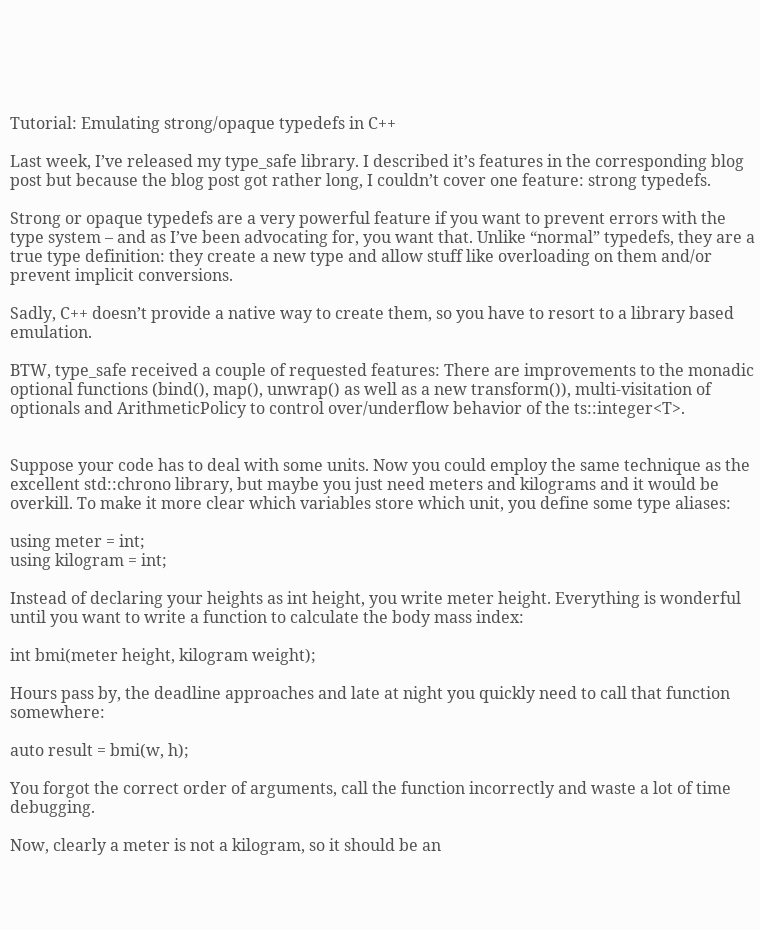Tutorial: Emulating strong/opaque typedefs in C++

Last week, I’ve released my type_safe library. I described it’s features in the corresponding blog post but because the blog post got rather long, I couldn’t cover one feature: strong typedefs.

Strong or opaque typedefs are a very powerful feature if you want to prevent errors with the type system – and as I’ve been advocating for, you want that. Unlike “normal” typedefs, they are a true type definition: they create a new type and allow stuff like overloading on them and/or prevent implicit conversions.

Sadly, C++ doesn’t provide a native way to create them, so you have to resort to a library based emulation.

BTW, type_safe received a couple of requested features: There are improvements to the monadic optional functions (bind(), map(), unwrap() as well as a new transform()), multi-visitation of optionals and ArithmeticPolicy to control over/underflow behavior of the ts::integer<T>.


Suppose your code has to deal with some units. Now you could employ the same technique as the excellent std::chrono library, but maybe you just need meters and kilograms and it would be overkill. To make it more clear which variables store which unit, you define some type aliases:

using meter = int;
using kilogram = int;

Instead of declaring your heights as int height, you write meter height. Everything is wonderful until you want to write a function to calculate the body mass index:

int bmi(meter height, kilogram weight);

Hours pass by, the deadline approaches and late at night you quickly need to call that function somewhere:

auto result = bmi(w, h);

You forgot the correct order of arguments, call the function incorrectly and waste a lot of time debugging.

Now, clearly a meter is not a kilogram, so it should be an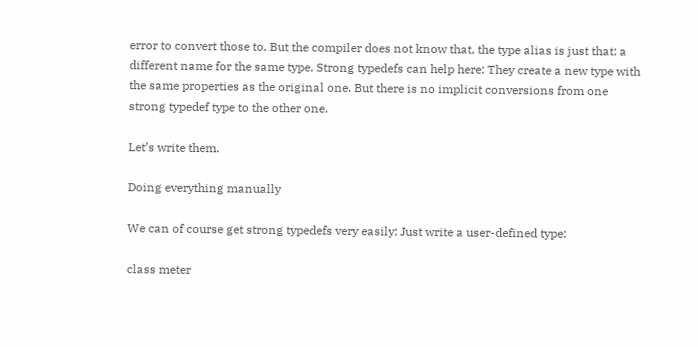error to convert those to. But the compiler does not know that, the type alias is just that: a different name for the same type. Strong typedefs can help here: They create a new type with the same properties as the original one. But there is no implicit conversions from one strong typedef type to the other one.

Let’s write them.

Doing everything manually

We can of course get strong typedefs very easily: Just write a user-defined type:

class meter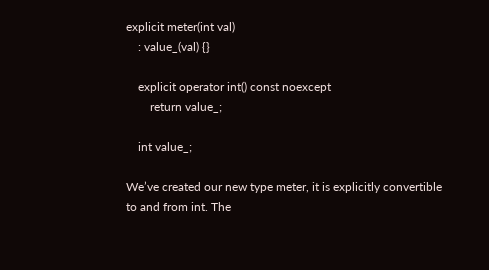explicit meter(int val)
    : value_(val) {}

    explicit operator int() const noexcept
        return value_;

    int value_;

We’ve created our new type meter, it is explicitly convertible to and from int. The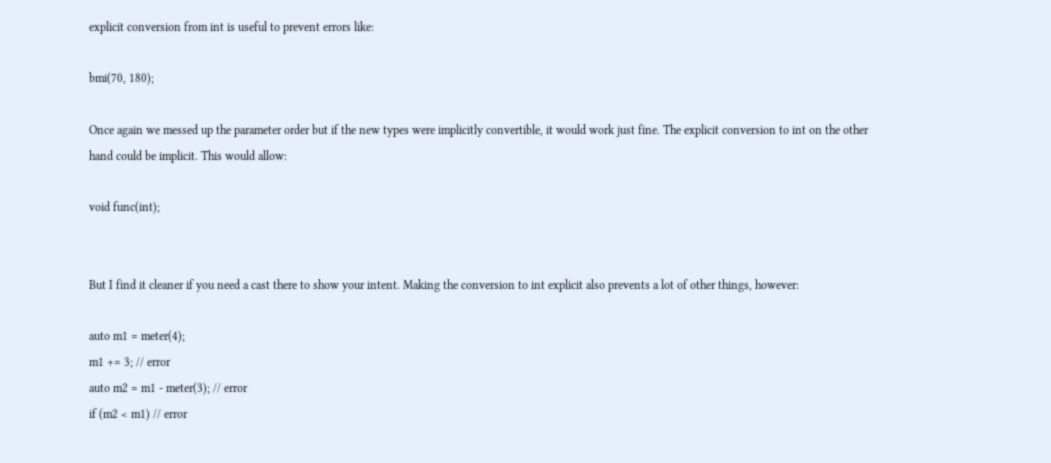explicit conversion from int is useful to prevent errors like:

bmi(70, 180);

Once again we messed up the parameter order but if the new types were implicitly convertible, it would work just fine. The explicit conversion to int on the other hand could be implicit. This would allow:

void func(int);


But I find it cleaner if you need a cast there to show your intent. Making the conversion to int explicit also prevents a lot of other things, however:

auto m1 = meter(4);
m1 += 3; // error
auto m2 = m1 - meter(3); // error
if (m2 < m1) // error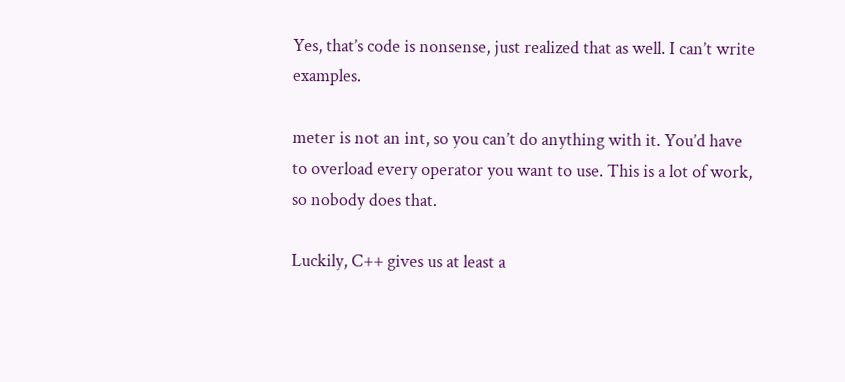Yes, that’s code is nonsense, just realized that as well. I can’t write examples.

meter is not an int, so you can’t do anything with it. You’d have to overload every operator you want to use. This is a lot of work, so nobody does that.

Luckily, C++ gives us at least a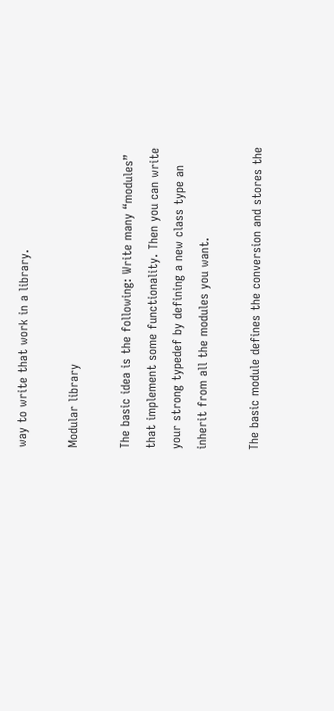way to write that work in a library.

Modular library

The basic idea is the following: Write many “modules” that implement some functionality. Then you can write your strong typedef by defining a new class type an inherit from all the modules you want.

The basic module defines the conversion and stores the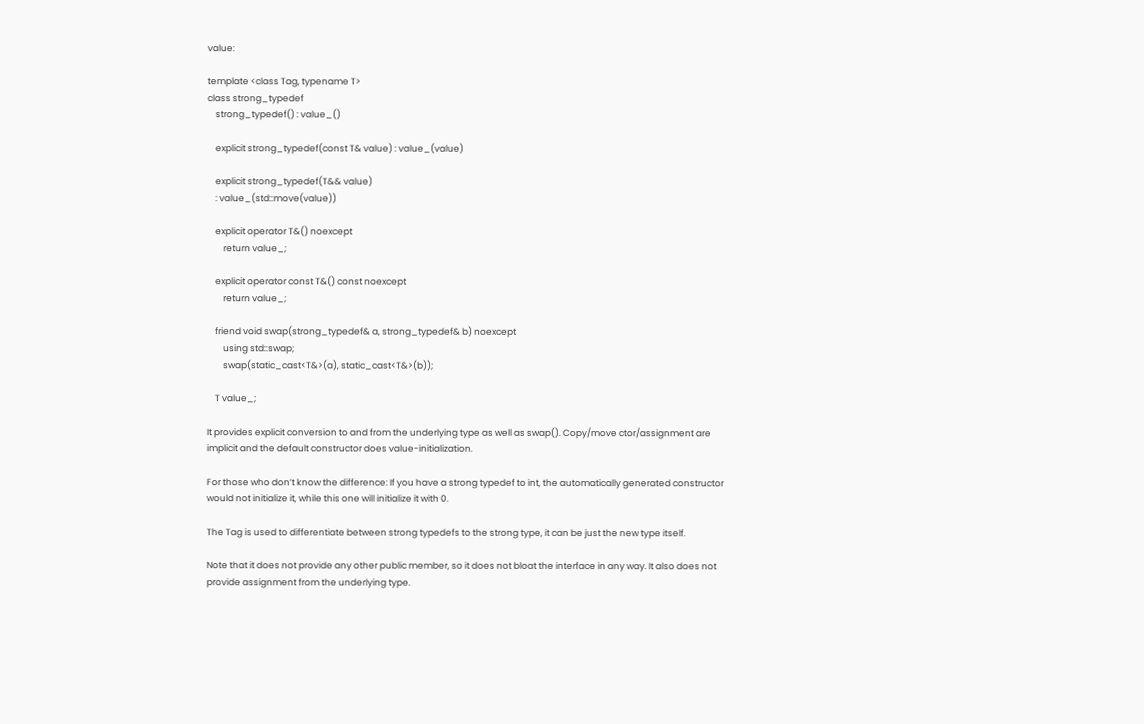value:

template <class Tag, typename T>
class strong_typedef
    strong_typedef() : value_()

    explicit strong_typedef(const T& value) : value_(value)

    explicit strong_typedef(T&& value)
    : value_(std::move(value))

    explicit operator T&() noexcept
        return value_;

    explicit operator const T&() const noexcept
        return value_;

    friend void swap(strong_typedef& a, strong_typedef& b) noexcept
        using std::swap;
        swap(static_cast<T&>(a), static_cast<T&>(b));

    T value_;

It provides explicit conversion to and from the underlying type as well as swap(). Copy/move ctor/assignment are implicit and the default constructor does value-initialization.

For those who don’t know the difference: If you have a strong typedef to int, the automatically generated constructor would not initialize it, while this one will initialize it with 0.

The Tag is used to differentiate between strong typedefs to the strong type, it can be just the new type itself.

Note that it does not provide any other public member, so it does not bloat the interface in any way. It also does not provide assignment from the underlying type.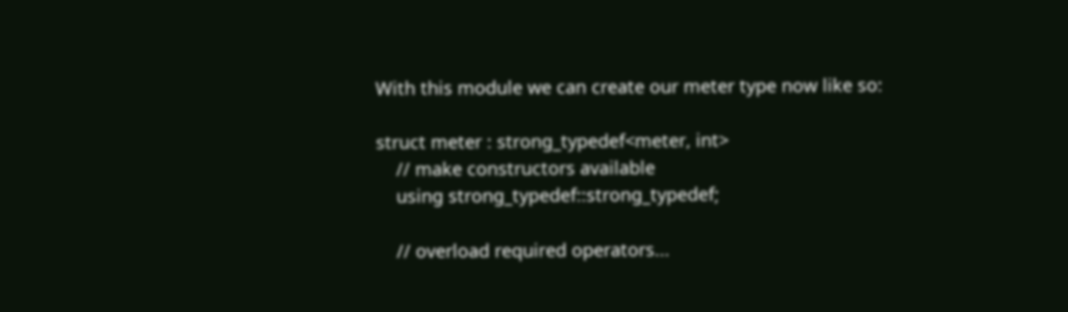With this module we can create our meter type now like so:

struct meter : strong_typedef<meter, int>
    // make constructors available
    using strong_typedef::strong_typedef;

    // overload required operators...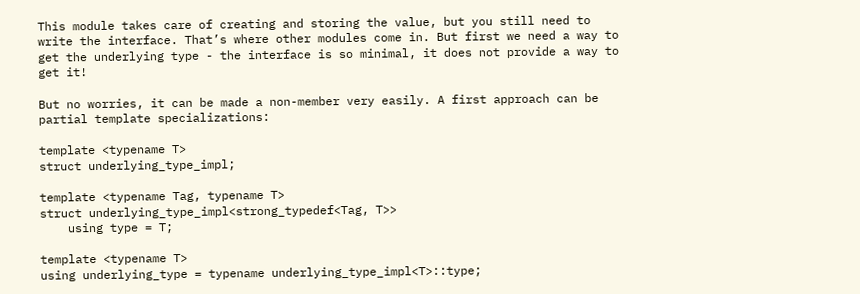This module takes care of creating and storing the value, but you still need to write the interface. That’s where other modules come in. But first we need a way to get the underlying type - the interface is so minimal, it does not provide a way to get it!

But no worries, it can be made a non-member very easily. A first approach can be partial template specializations:

template <typename T>
struct underlying_type_impl;

template <typename Tag, typename T>
struct underlying_type_impl<strong_typedef<Tag, T>>
    using type = T;

template <typename T>
using underlying_type = typename underlying_type_impl<T>::type;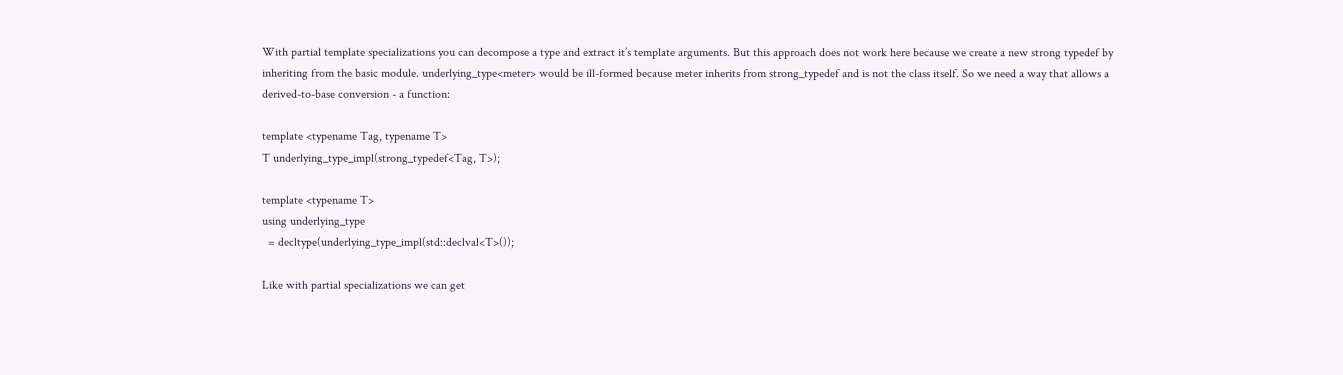With partial template specializations you can decompose a type and extract it’s template arguments. But this approach does not work here because we create a new strong typedef by inheriting from the basic module. underlying_type<meter> would be ill-formed because meter inherits from strong_typedef and is not the class itself. So we need a way that allows a derived-to-base conversion - a function:

template <typename Tag, typename T>
T underlying_type_impl(strong_typedef<Tag, T>);

template <typename T>
using underlying_type
  = decltype(underlying_type_impl(std::declval<T>());

Like with partial specializations we can get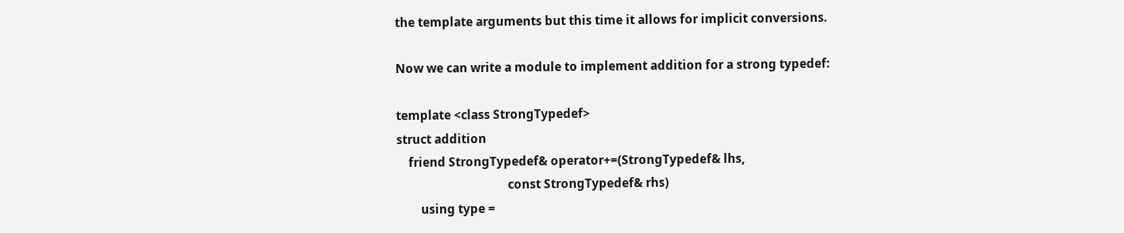the template arguments but this time it allows for implicit conversions.

Now we can write a module to implement addition for a strong typedef:

template <class StrongTypedef>
struct addition
    friend StrongTypedef& operator+=(StrongTypedef& lhs,
                                     const StrongTypedef& rhs)
        using type =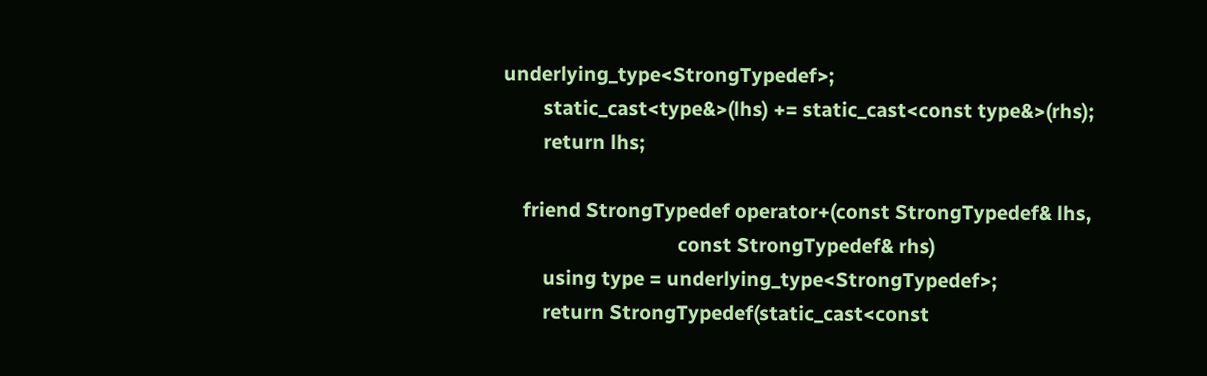underlying_type<StrongTypedef>;
        static_cast<type&>(lhs) += static_cast<const type&>(rhs);
        return lhs;

    friend StrongTypedef operator+(const StrongTypedef& lhs,
                                   const StrongTypedef& rhs)
        using type = underlying_type<StrongTypedef>;
        return StrongTypedef(static_cast<const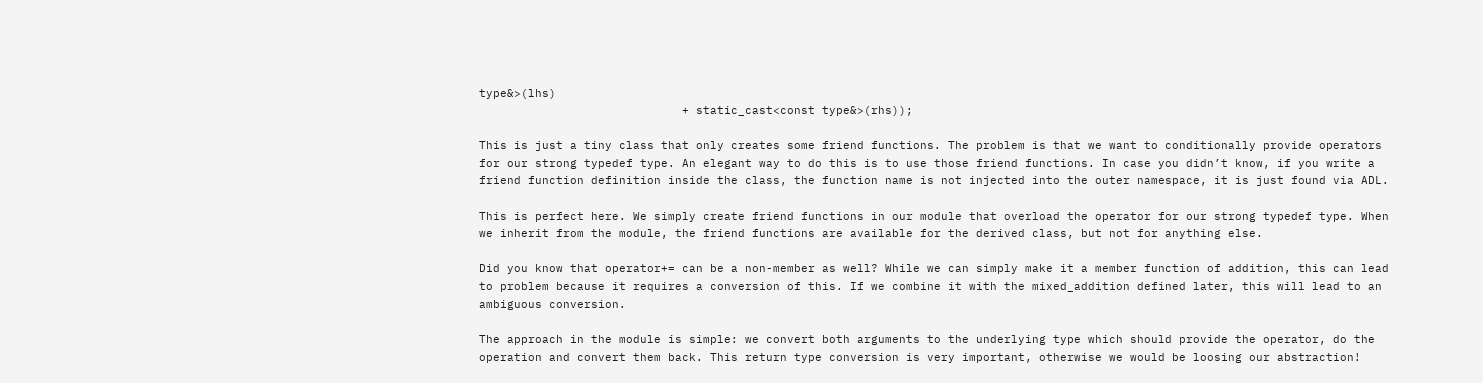type&>(lhs)
                             + static_cast<const type&>(rhs));

This is just a tiny class that only creates some friend functions. The problem is that we want to conditionally provide operators for our strong typedef type. An elegant way to do this is to use those friend functions. In case you didn’t know, if you write a friend function definition inside the class, the function name is not injected into the outer namespace, it is just found via ADL.

This is perfect here. We simply create friend functions in our module that overload the operator for our strong typedef type. When we inherit from the module, the friend functions are available for the derived class, but not for anything else.

Did you know that operator+= can be a non-member as well? While we can simply make it a member function of addition, this can lead to problem because it requires a conversion of this. If we combine it with the mixed_addition defined later, this will lead to an ambiguous conversion.

The approach in the module is simple: we convert both arguments to the underlying type which should provide the operator, do the operation and convert them back. This return type conversion is very important, otherwise we would be loosing our abstraction!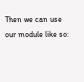Then we can use our module like so: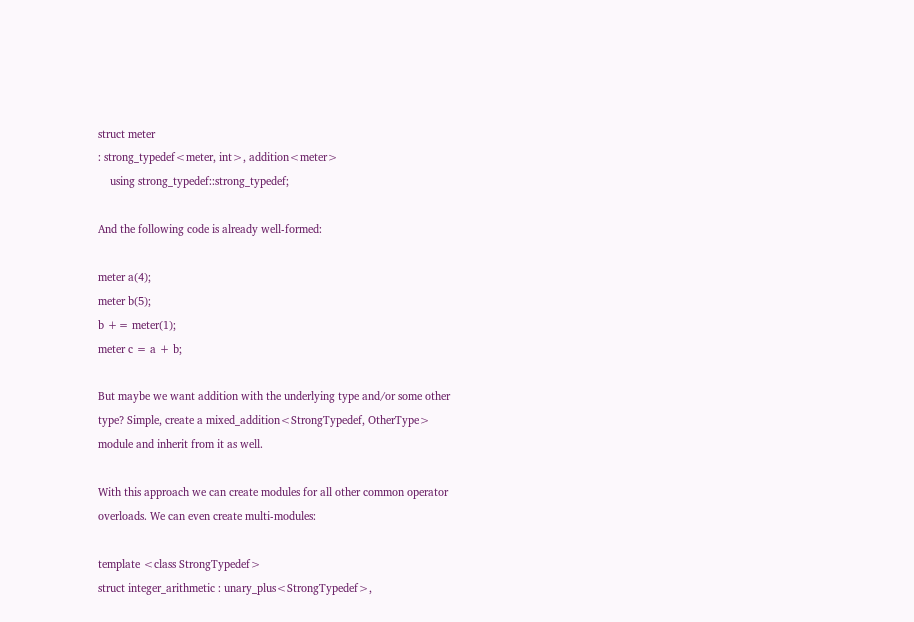struct meter
: strong_typedef<meter, int>, addition<meter>
    using strong_typedef::strong_typedef;

And the following code is already well-formed:

meter a(4);
meter b(5);
b += meter(1);
meter c = a + b;

But maybe we want addition with the underlying type and/or some other type? Simple, create a mixed_addition<StrongTypedef, OtherType> module and inherit from it as well.

With this approach we can create modules for all other common operator overloads. We can even create multi-modules:

template <class StrongTypedef>
struct integer_arithmetic : unary_plus<StrongTypedef>,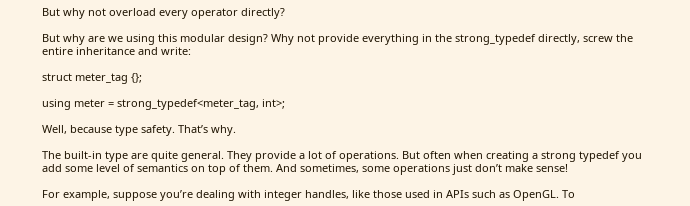But why not overload every operator directly?

But why are we using this modular design? Why not provide everything in the strong_typedef directly, screw the entire inheritance and write:

struct meter_tag {};

using meter = strong_typedef<meter_tag, int>;

Well, because type safety. That’s why.

The built-in type are quite general. They provide a lot of operations. But often when creating a strong typedef you add some level of semantics on top of them. And sometimes, some operations just don’t make sense!

For example, suppose you’re dealing with integer handles, like those used in APIs such as OpenGL. To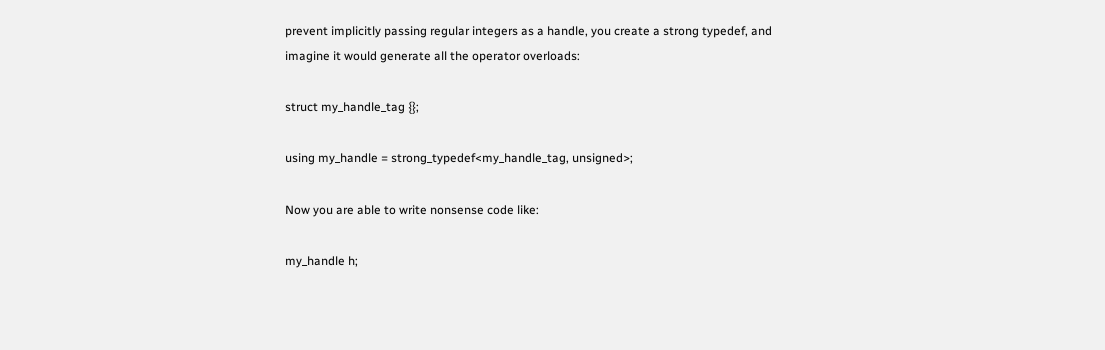prevent implicitly passing regular integers as a handle, you create a strong typedef, and imagine it would generate all the operator overloads:

struct my_handle_tag {};

using my_handle = strong_typedef<my_handle_tag, unsigned>;

Now you are able to write nonsense code like:

my_handle h;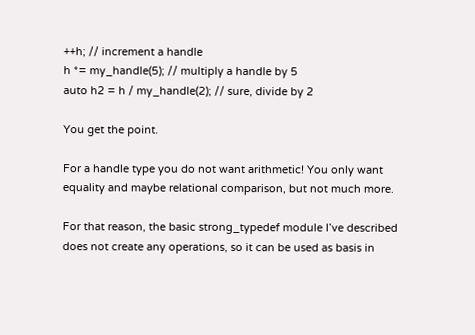++h; // increment a handle
h *= my_handle(5); // multiply a handle by 5
auto h2 = h / my_handle(2); // sure, divide by 2

You get the point.

For a handle type you do not want arithmetic! You only want equality and maybe relational comparison, but not much more.

For that reason, the basic strong_typedef module I’ve described does not create any operations, so it can be used as basis in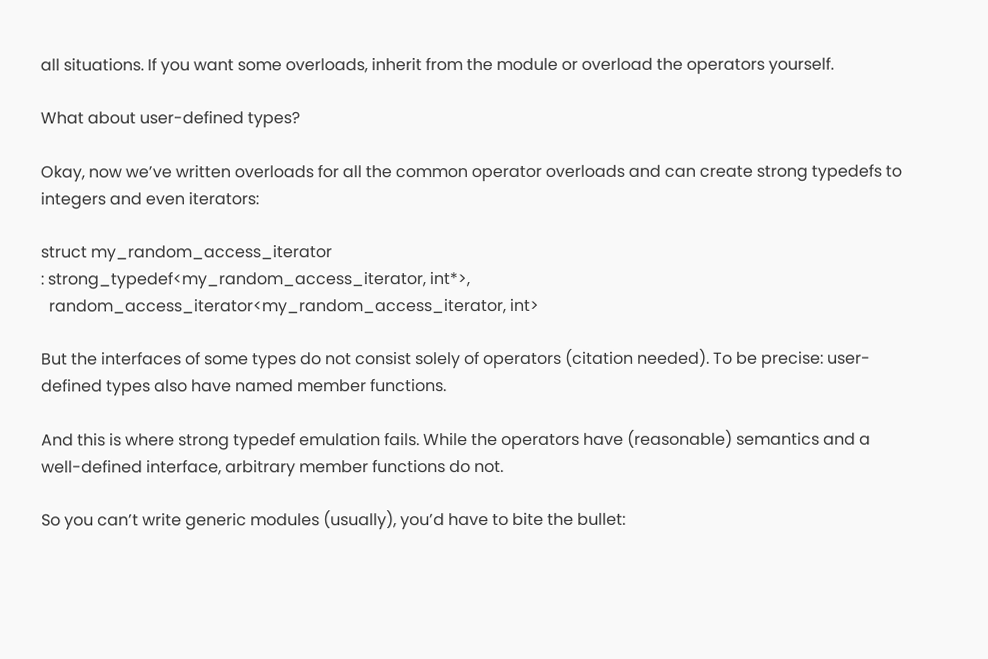all situations. If you want some overloads, inherit from the module or overload the operators yourself.

What about user-defined types?

Okay, now we’ve written overloads for all the common operator overloads and can create strong typedefs to integers and even iterators:

struct my_random_access_iterator
: strong_typedef<my_random_access_iterator, int*>,
  random_access_iterator<my_random_access_iterator, int>

But the interfaces of some types do not consist solely of operators (citation needed). To be precise: user-defined types also have named member functions.

And this is where strong typedef emulation fails. While the operators have (reasonable) semantics and a well-defined interface, arbitrary member functions do not.

So you can’t write generic modules (usually), you’d have to bite the bullet: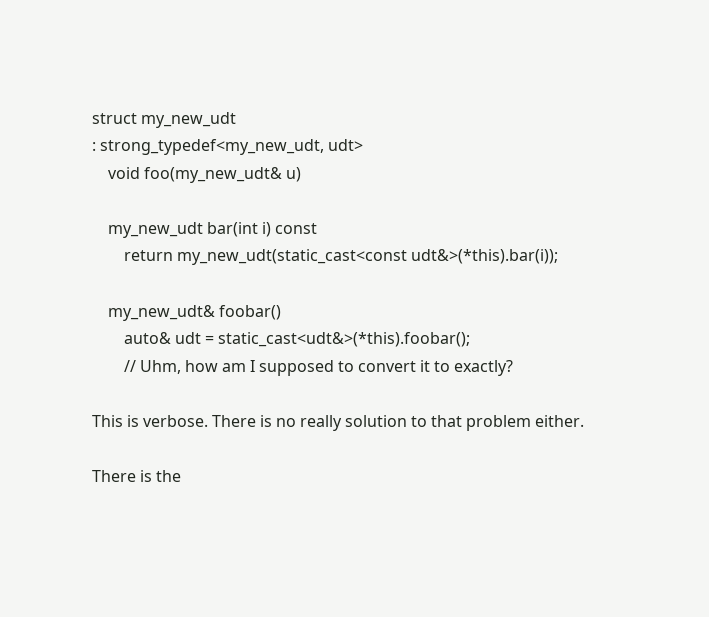struct my_new_udt
: strong_typedef<my_new_udt, udt>
    void foo(my_new_udt& u)

    my_new_udt bar(int i) const
        return my_new_udt(static_cast<const udt&>(*this).bar(i));

    my_new_udt& foobar()
        auto& udt = static_cast<udt&>(*this).foobar();
        // Uhm, how am I supposed to convert it to exactly?

This is verbose. There is no really solution to that problem either.

There is the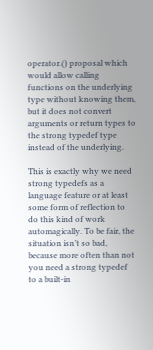operator.() proposal which would allow calling functions on the underlying type without knowing them, but it does not convert arguments or return types to the strong typedef type instead of the underlying.

This is exactly why we need strong typedefs as a language feature or at least some form of reflection to do this kind of work automagically. To be fair, the situation isn’t so bad, because more often than not you need a strong typedef to a built-in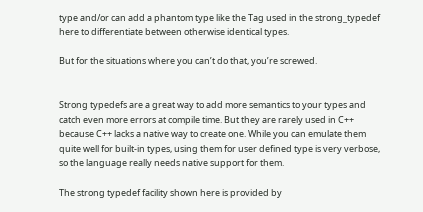type and/or can add a phantom type like the Tag used in the strong_typedef here to differentiate between otherwise identical types.

But for the situations where you can’t do that, you’re screwed.


Strong typedefs are a great way to add more semantics to your types and catch even more errors at compile time. But they are rarely used in C++ because C++ lacks a native way to create one. While you can emulate them quite well for built-in types, using them for user defined type is very verbose, so the language really needs native support for them.

The strong typedef facility shown here is provided by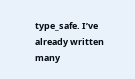type_safe. I’ve already written many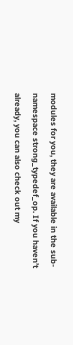modules for you, they are available in the sub-namespace strong_typedef_op. If you haven’t already, you can also check out my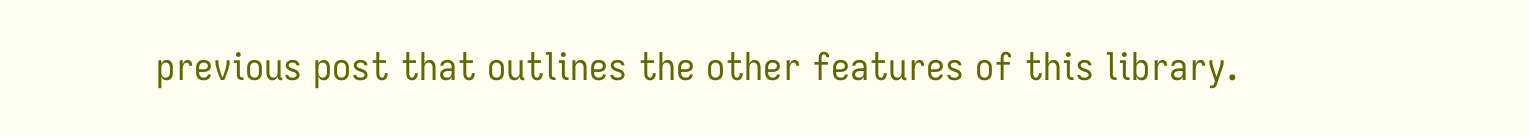previous post that outlines the other features of this library.